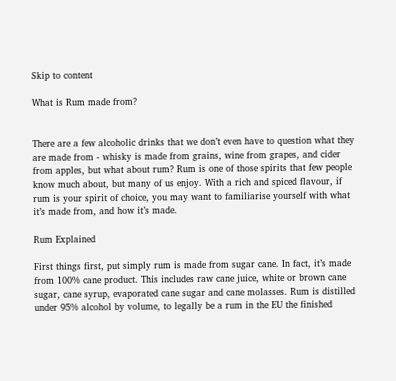Skip to content

What is Rum made from?


There are a few alcoholic drinks that we don’t even have to question what they are made from - whisky is made from grains, wine from grapes, and cider from apples, but what about rum? Rum is one of those spirits that few people know much about, but many of us enjoy. With a rich and spiced flavour, if rum is your spirit of choice, you may want to familiarise yourself with what it’s made from, and how it’s made.

Rum Explained

First things first, put simply rum is made from sugar cane. In fact, it’s made from 100% cane product. This includes raw cane juice, white or brown cane sugar, cane syrup, evaporated cane sugar and cane molasses. Rum is distilled under 95% alcohol by volume, to legally be a rum in the EU the finished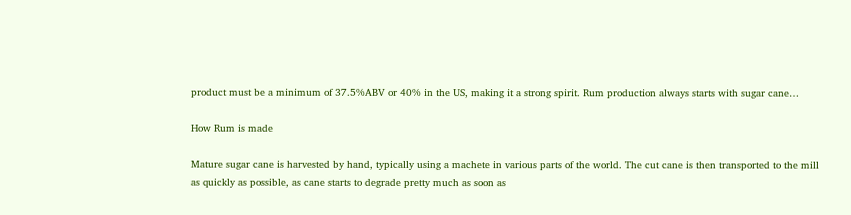product must be a minimum of 37.5%ABV or 40% in the US, making it a strong spirit. Rum production always starts with sugar cane…

How Rum is made

Mature sugar cane is harvested by hand, typically using a machete in various parts of the world. The cut cane is then transported to the mill as quickly as possible, as cane starts to degrade pretty much as soon as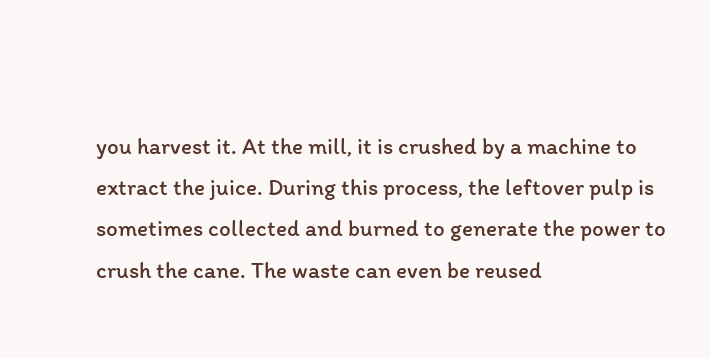you harvest it. At the mill, it is crushed by a machine to extract the juice. During this process, the leftover pulp is sometimes collected and burned to generate the power to crush the cane. The waste can even be reused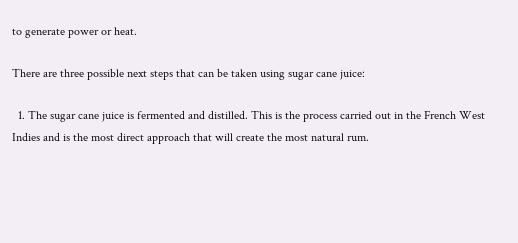to generate power or heat.

There are three possible next steps that can be taken using sugar cane juice:

  1. The sugar cane juice is fermented and distilled. This is the process carried out in the French West Indies and is the most direct approach that will create the most natural rum.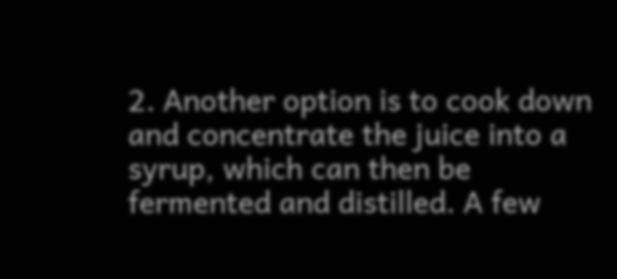2. Another option is to cook down and concentrate the juice into a syrup, which can then be fermented and distilled. A few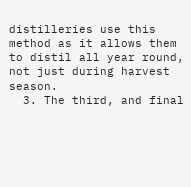distilleries use this method as it allows them to distil all year round, not just during harvest season.
  3. The third, and final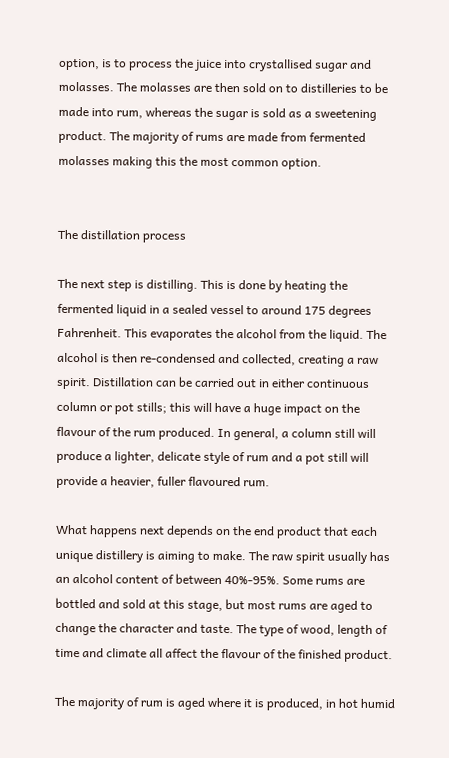option, is to process the juice into crystallised sugar and molasses. The molasses are then sold on to distilleries to be made into rum, whereas the sugar is sold as a sweetening product. The majority of rums are made from fermented molasses making this the most common option.


The distillation process

The next step is distilling. This is done by heating the fermented liquid in a sealed vessel to around 175 degrees Fahrenheit. This evaporates the alcohol from the liquid. The alcohol is then re-condensed and collected, creating a raw spirit. Distillation can be carried out in either continuous column or pot stills; this will have a huge impact on the flavour of the rum produced. In general, a column still will produce a lighter, delicate style of rum and a pot still will provide a heavier, fuller flavoured rum.

What happens next depends on the end product that each unique distillery is aiming to make. The raw spirit usually has an alcohol content of between 40%-95%. Some rums are bottled and sold at this stage, but most rums are aged to change the character and taste. The type of wood, length of time and climate all affect the flavour of the finished product.

The majority of rum is aged where it is produced, in hot humid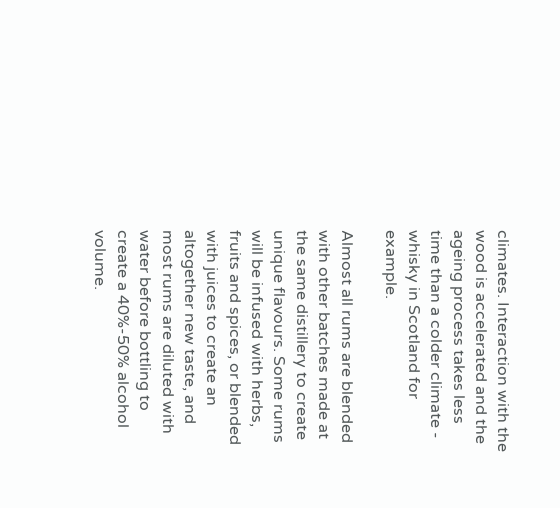climates. Interaction with the wood is accelerated and the ageing process takes less time than a colder climate - whisky in Scotland for example.

Almost all rums are blended with other batches made at the same distillery to create unique flavours. Some rums will be infused with herbs, fruits and spices, or blended with juices to create an altogether new taste, and most rums are diluted with water before bottling to create a 40%-50% alcohol volume.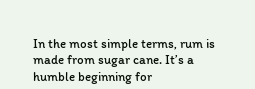In the most simple terms, rum is made from sugar cane. It’s a humble beginning for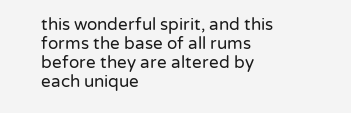this wonderful spirit, and this forms the base of all rums before they are altered by each unique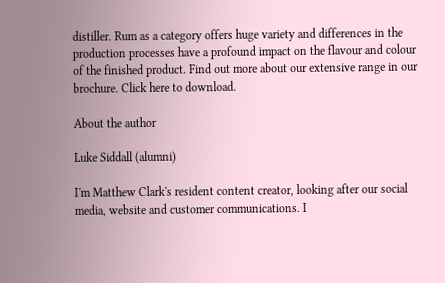distiller. Rum as a category offers huge variety and differences in the production processes have a profound impact on the flavour and colour of the finished product. Find out more about our extensive range in our brochure. Click here to download.

About the author

Luke Siddall (alumni)

I'm Matthew Clark's resident content creator, looking after our social media, website and customer communications. I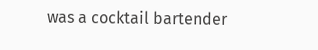was a cocktail bartender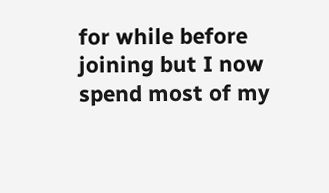for while before joining but I now spend most of my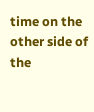time on the other side of the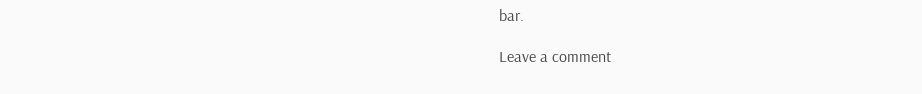bar.

Leave a comment